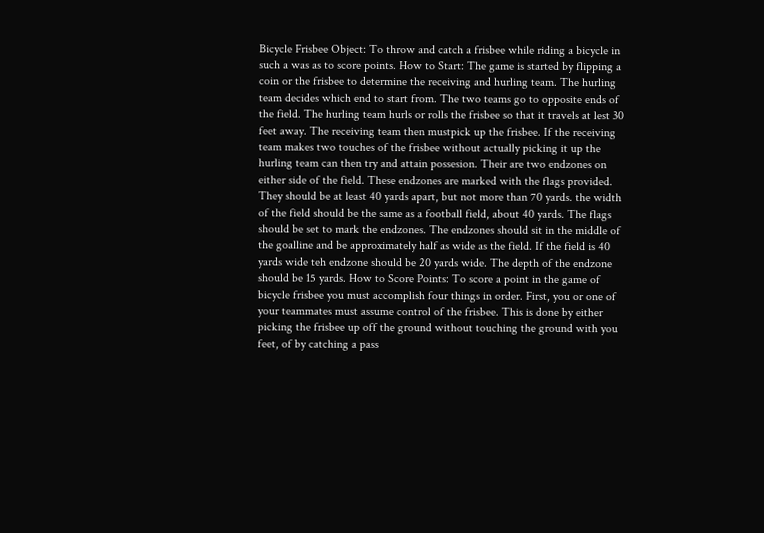Bicycle Frisbee Object: To throw and catch a frisbee while riding a bicycle in such a was as to score points. How to Start: The game is started by flipping a coin or the frisbee to determine the receiving and hurling team. The hurling team decides which end to start from. The two teams go to opposite ends of the field. The hurling team hurls or rolls the frisbee so that it travels at lest 30 feet away. The receiving team then mustpick up the frisbee. If the receiving team makes two touches of the frisbee without actually picking it up the hurling team can then try and attain possesion. Their are two endzones on either side of the field. These endzones are marked with the flags provided. They should be at least 40 yards apart, but not more than 70 yards. the width of the field should be the same as a football field, about 40 yards. The flags should be set to mark the endzones. The endzones should sit in the middle of the goalline and be approximately half as wide as the field. If the field is 40 yards wide teh endzone should be 20 yards wide. The depth of the endzone should be 15 yards. How to Score Points: To score a point in the game of bicycle frisbee you must accomplish four things in order. First, you or one of your teammates must assume control of the frisbee. This is done by either picking the frisbee up off the ground without touching the ground with you feet, of by catching a pass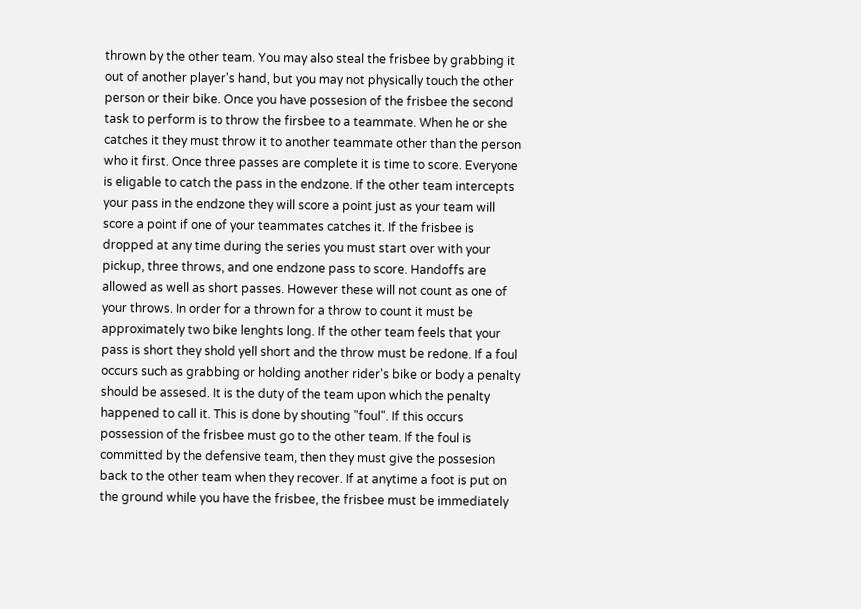thrown by the other team. You may also steal the frisbee by grabbing it out of another player's hand, but you may not physically touch the other person or their bike. Once you have possesion of the frisbee the second task to perform is to throw the firsbee to a teammate. When he or she catches it they must throw it to another teammate other than the person who it first. Once three passes are complete it is time to score. Everyone is eligable to catch the pass in the endzone. If the other team intercepts your pass in the endzone they will score a point just as your team will score a point if one of your teammates catches it. If the frisbee is dropped at any time during the series you must start over with your pickup, three throws, and one endzone pass to score. Handoffs are allowed as well as short passes. However these will not count as one of your throws. In order for a thrown for a throw to count it must be approximately two bike lenghts long. If the other team feels that your pass is short they shold yell short and the throw must be redone. If a foul occurs such as grabbing or holding another rider's bike or body a penalty should be assesed. It is the duty of the team upon which the penalty happened to call it. This is done by shouting "foul". If this occurs possession of the frisbee must go to the other team. If the foul is committed by the defensive team, then they must give the possesion back to the other team when they recover. If at anytime a foot is put on the ground while you have the frisbee, the frisbee must be immediately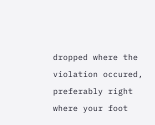dropped where the violation occured, preferably right where your foot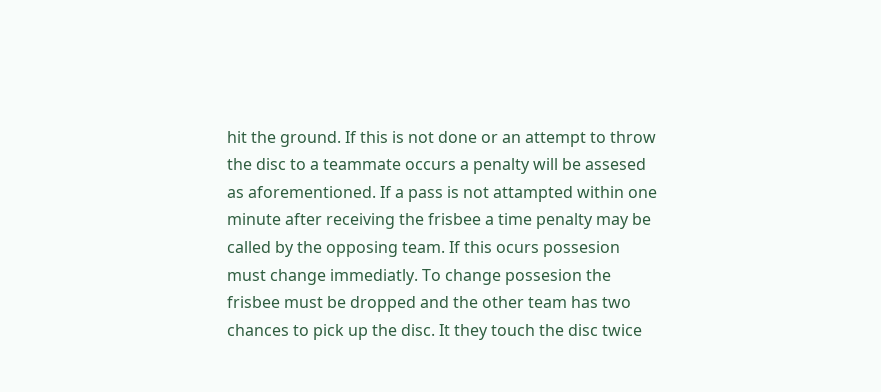hit the ground. If this is not done or an attempt to throw the disc to a teammate occurs a penalty will be assesed as aforementioned. If a pass is not attampted within one minute after receiving the frisbee a time penalty may be called by the opposing team. If this ocurs possesion must change immediatly. To change possesion the frisbee must be dropped and the other team has two chances to pick up the disc. It they touch the disc twice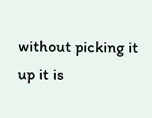without picking it up it is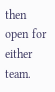then open for either team.